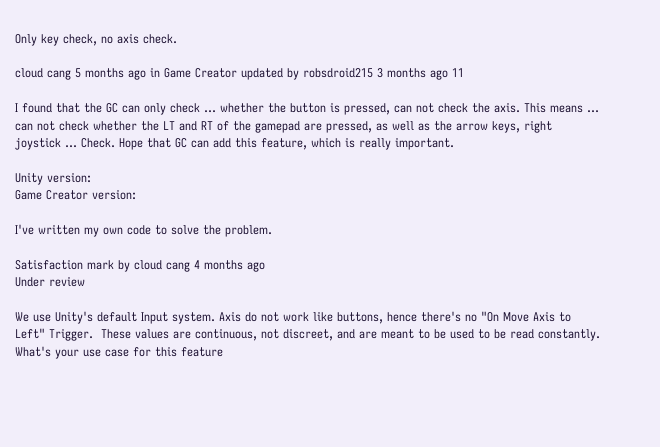Only key check, no axis check.

cloud cang 5 months ago in Game Creator updated by robsdroid215 3 months ago 11

I found that the GC can only check ... whether the button is pressed, can not check the axis. This means ... can not check whether the LT and RT of the gamepad are pressed, as well as the arrow keys, right joystick ... Check. Hope that GC can add this feature, which is really important.

Unity version:
Game Creator version:

I've written my own code to solve the problem.

Satisfaction mark by cloud cang 4 months ago
Under review

We use Unity's default Input system. Axis do not work like buttons, hence there's no "On Move Axis to Left" Trigger.  These values are continuous, not discreet, and are meant to be used to be read constantly. What's your use case for this feature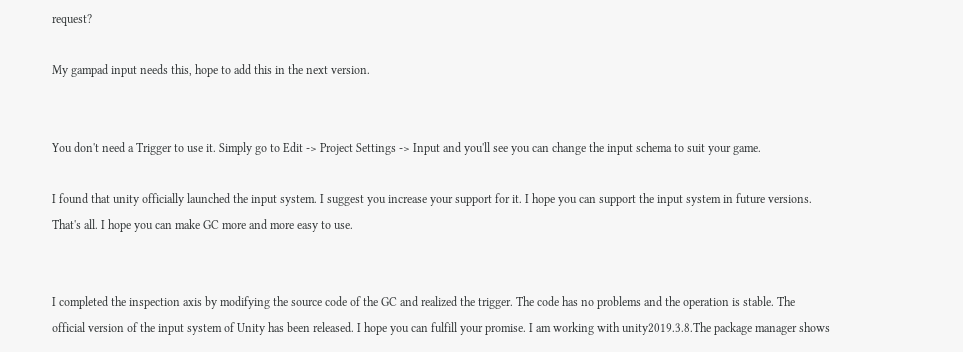request?

My gampad input needs this, hope to add this in the next version.


You don't need a Trigger to use it. Simply go to Edit -> Project Settings -> Input and you'll see you can change the input schema to suit your game.

I found that unity officially launched the input system. I suggest you increase your support for it. I hope you can support the input system in future versions. That's all. I hope you can make GC more and more easy to use.


I completed the inspection axis by modifying the source code of the GC and realized the trigger. The code has no problems and the operation is stable. The official version of the input system of Unity has been released. I hope you can fulfill your promise. I am working with unity2019.3.8.The package manager shows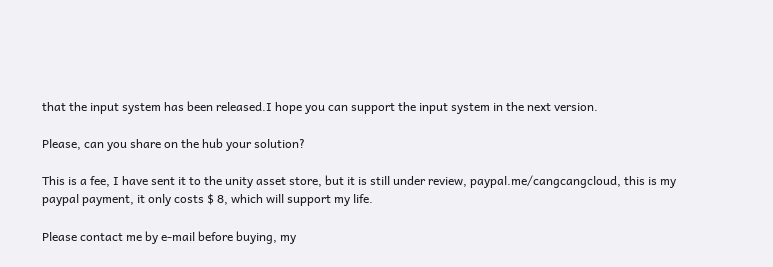that the input system has been released.I hope you can support the input system in the next version.

Please, can you share on the hub your solution?

This is a fee, I have sent it to the unity asset store, but it is still under review, paypal.me/cangcangcloud, this is my paypal payment, it only costs $ 8, which will support my life.

Please contact me by e-mail before buying, my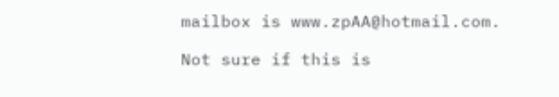mailbox is www.zpAA@hotmail.com.

Not sure if this is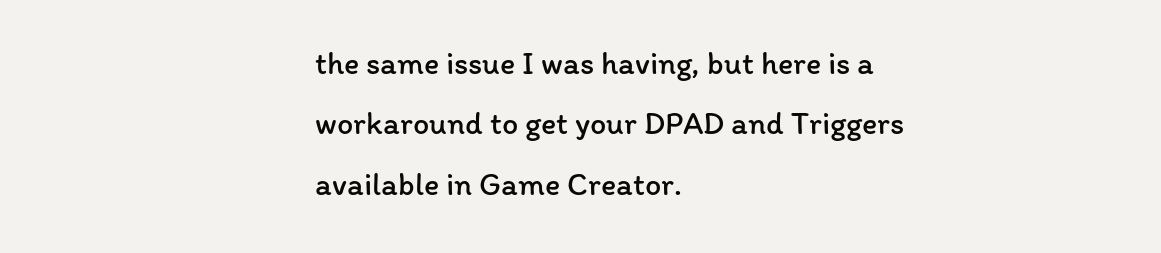the same issue I was having, but here is a workaround to get your DPAD and Triggers available in Game Creator.